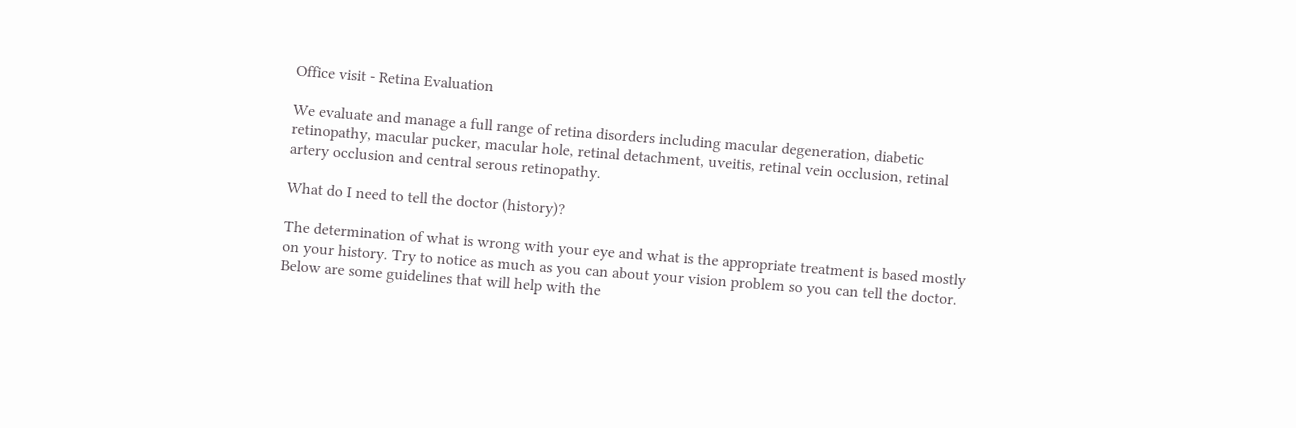Office visit - Retina Evaluation

We evaluate and manage a full range of retina disorders including macular degeneration, diabetic retinopathy, macular pucker, macular hole, retinal detachment, uveitis, retinal vein occlusion, retinal artery occlusion and central serous retinopathy.

What do I need to tell the doctor (history)?

The determination of what is wrong with your eye and what is the appropriate treatment is based mostly on your history. Try to notice as much as you can about your vision problem so you can tell the doctor. Below are some guidelines that will help with the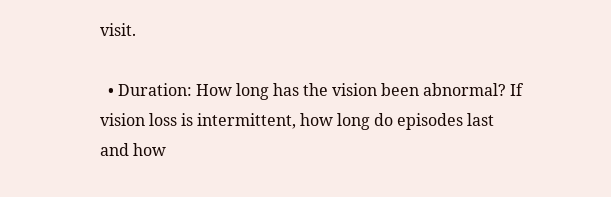visit.

  • Duration: How long has the vision been abnormal? If vision loss is intermittent, how long do episodes last and how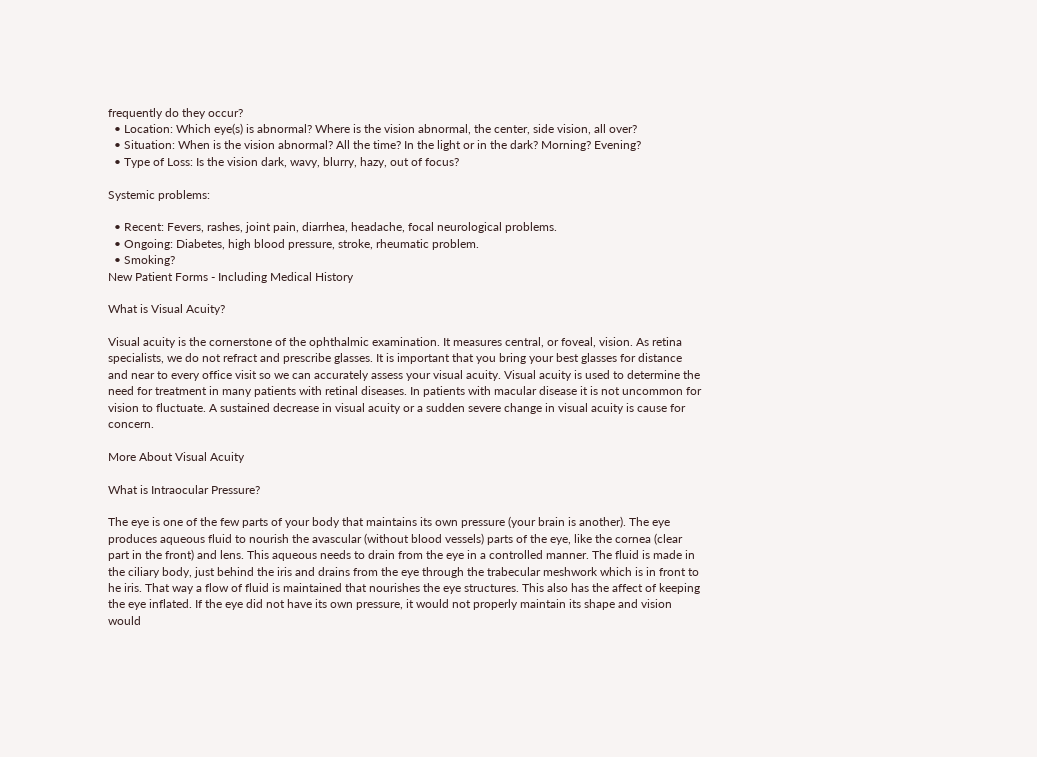frequently do they occur?
  • Location: Which eye(s) is abnormal? Where is the vision abnormal, the center, side vision, all over?
  • Situation: When is the vision abnormal? All the time? In the light or in the dark? Morning? Evening?
  • Type of Loss: Is the vision dark, wavy, blurry, hazy, out of focus?

Systemic problems:

  • Recent: Fevers, rashes, joint pain, diarrhea, headache, focal neurological problems.
  • Ongoing: Diabetes, high blood pressure, stroke, rheumatic problem.
  • Smoking?
New Patient Forms - Including Medical History

What is Visual Acuity?

Visual acuity is the cornerstone of the ophthalmic examination. It measures central, or foveal, vision. As retina specialists, we do not refract and prescribe glasses. It is important that you bring your best glasses for distance and near to every office visit so we can accurately assess your visual acuity. Visual acuity is used to determine the need for treatment in many patients with retinal diseases. In patients with macular disease it is not uncommon for vision to fluctuate. A sustained decrease in visual acuity or a sudden severe change in visual acuity is cause for concern.

More About Visual Acuity

What is Intraocular Pressure?

The eye is one of the few parts of your body that maintains its own pressure (your brain is another). The eye produces aqueous fluid to nourish the avascular (without blood vessels) parts of the eye, like the cornea (clear part in the front) and lens. This aqueous needs to drain from the eye in a controlled manner. The fluid is made in the ciliary body, just behind the iris and drains from the eye through the trabecular meshwork which is in front to he iris. That way a flow of fluid is maintained that nourishes the eye structures. This also has the affect of keeping the eye inflated. If the eye did not have its own pressure, it would not properly maintain its shape and vision would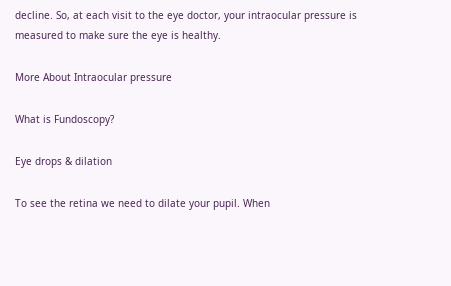decline. So, at each visit to the eye doctor, your intraocular pressure is measured to make sure the eye is healthy.

More About Intraocular pressure

What is Fundoscopy?

Eye drops & dilation

To see the retina we need to dilate your pupil. When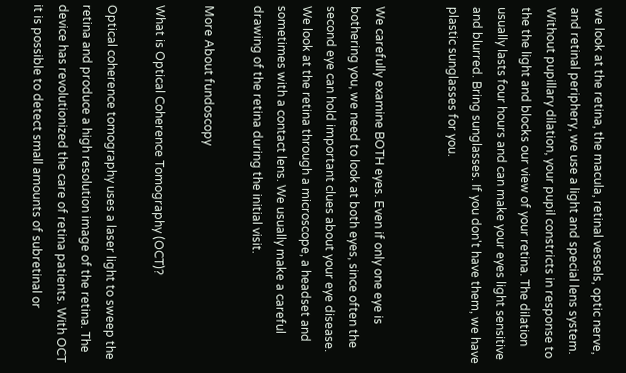we look at the retina, the macula, retinal vessels, optic nerve, and retinal periphery, we use a light and special lens system. Without pupillary dilation, your pupil constricts in response to the the light and blocks our view of your retina. The dilation usually lasts four hours and can make your eyes light sensitive and blurred. Bring sunglasses. If you don't have them, we have plastic sunglasses for you.


We carefully examine BOTH eyes. Even if only one eye is bothering you, we need to look at both eyes, since often the second eye can hold important clues about your eye disease. We look at the retina through a microscope, a headset and sometimes with a contact lens. We usually make a careful drawing of the retina during the initial visit.

More About fundoscopy

What is Optical Coherence Tomography (OCT)?

Optical coherence tomography uses a laser light to sweep the retina and produce a high resolution image of the retina. The device has revolutionized the care of retina patients. With OCT it is possible to detect small amounts of subretinal or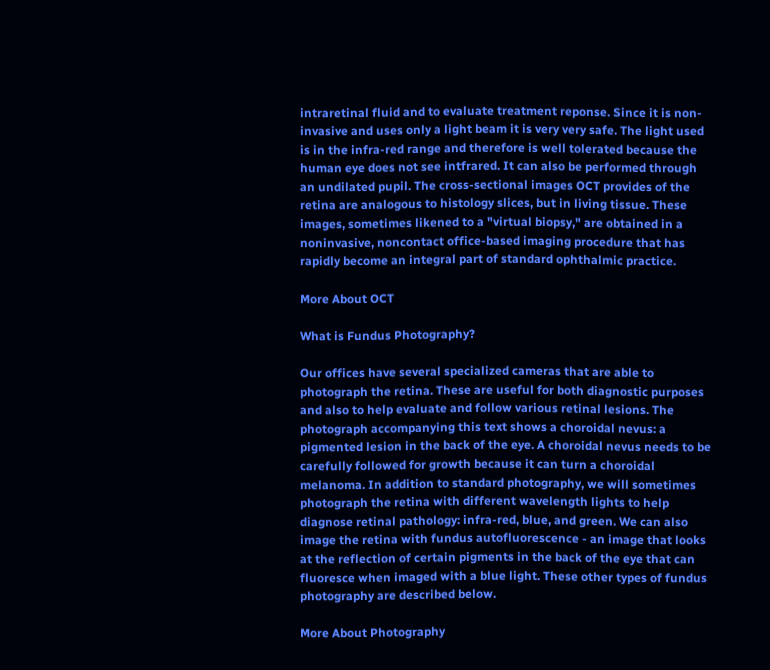intraretinal fluid and to evaluate treatment reponse. Since it is non-invasive and uses only a light beam it is very very safe. The light used is in the infra-red range and therefore is well tolerated because the human eye does not see intfrared. It can also be performed through an undilated pupil. The cross-sectional images OCT provides of the retina are analogous to histology slices, but in living tissue. These images, sometimes likened to a "virtual biopsy," are obtained in a noninvasive, noncontact office-based imaging procedure that has rapidly become an integral part of standard ophthalmic practice.

More About OCT

What is Fundus Photography?

Our offices have several specialized cameras that are able to photograph the retina. These are useful for both diagnostic purposes and also to help evaluate and follow various retinal lesions. The photograph accompanying this text shows a choroidal nevus: a pigmented lesion in the back of the eye. A choroidal nevus needs to be carefully followed for growth because it can turn a choroidal melanoma. In addition to standard photography, we will sometimes photograph the retina with different wavelength lights to help diagnose retinal pathology: infra-red, blue, and green. We can also image the retina with fundus autofluorescence - an image that looks at the reflection of certain pigments in the back of the eye that can fluoresce when imaged with a blue light. These other types of fundus photography are described below.

More About Photography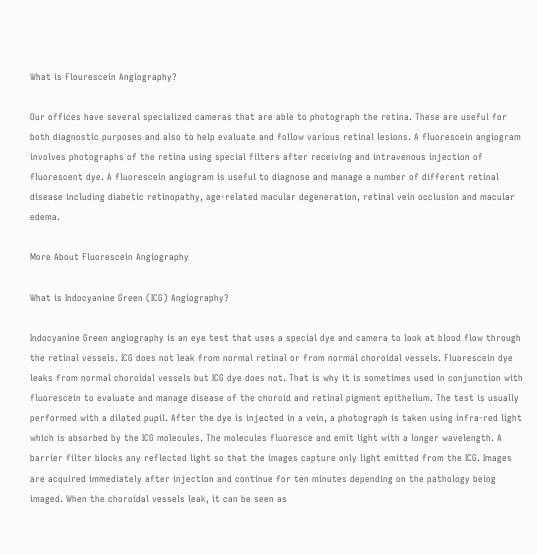What is Flourescein Angiography?

Our offices have several specialized cameras that are able to photograph the retina. These are useful for both diagnostic purposes and also to help evaluate and follow various retinal lesions. A fluorescein angiogram involves photographs of the retina using special filters after receiving and intravenous injection of fluorescent dye. A fluorescein angiogram is useful to diagnose and manage a number of different retinal disease including diabetic retinopathy, age-related macular degeneration, retinal vein occlusion and macular edema.

More About Fluorescein Angiography

What is Indocyanine Green (ICG) Angiography?

Indocyanine Green angiography is an eye test that uses a special dye and camera to look at blood flow through the retinal vessels. ICG does not leak from normal retinal or from normal choroidal vessels. Fluorescein dye leaks from normal choroidal vessels but ICG dye does not. That is why it is sometimes used in conjunction with fluorescein to evaluate and manage disease of the choroid and retinal pigment epithelium. The test is usually performed with a dilated pupil. After the dye is injected in a vein, a photograph is taken using infra-red light which is absorbed by the ICG molecules. The molecules fluoresce and emit light with a longer wavelength. A barrier filter blocks any reflected light so that the images capture only light emitted from the ICG. Images are acquired immediately after injection and continue for ten minutes depending on the pathology being imaged. When the choroidal vessels leak, it can be seen as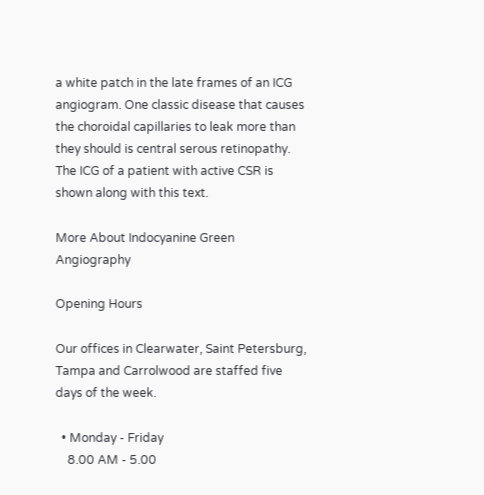a white patch in the late frames of an ICG angiogram. One classic disease that causes the choroidal capillaries to leak more than they should is central serous retinopathy. The ICG of a patient with active CSR is shown along with this text.

More About Indocyanine Green Angiography

Opening Hours

Our offices in Clearwater, Saint Petersburg, Tampa and Carrolwood are staffed five days of the week.

  • Monday - Friday
    8.00 AM - 5.00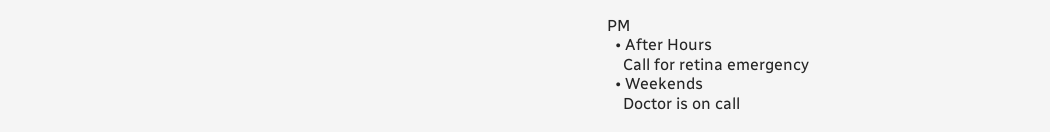PM
  • After Hours
    Call for retina emergency
  • Weekends
    Doctor is on call